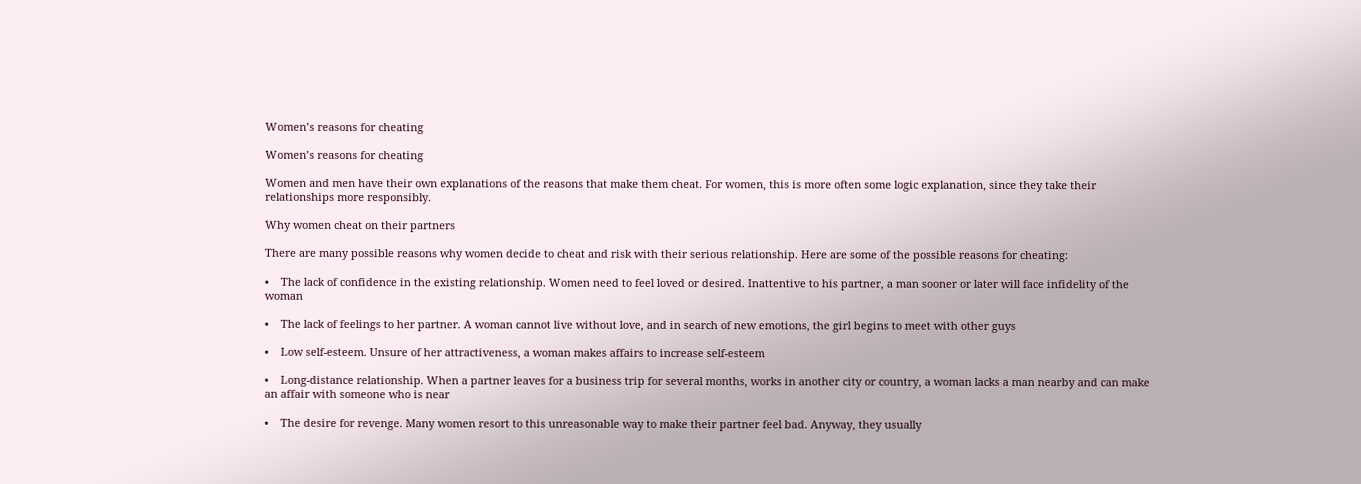Women’s reasons for cheating

Women’s reasons for cheating

Women and men have their own explanations of the reasons that make them cheat. For women, this is more often some logic explanation, since they take their relationships more responsibly.

Why women cheat on their partners

There are many possible reasons why women decide to cheat and risk with their serious relationship. Here are some of the possible reasons for cheating:

•    The lack of confidence in the existing relationship. Women need to feel loved or desired. Inattentive to his partner, a man sooner or later will face infidelity of the woman

•    The lack of feelings to her partner. A woman cannot live without love, and in search of new emotions, the girl begins to meet with other guys

•    Low self-esteem. Unsure of her attractiveness, a woman makes affairs to increase self-esteem

•    Long-distance relationship. When a partner leaves for a business trip for several months, works in another city or country, a woman lacks a man nearby and can make an affair with someone who is near

•    The desire for revenge. Many women resort to this unreasonable way to make their partner feel bad. Anyway, they usually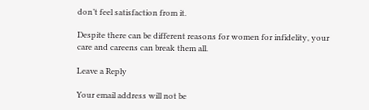don’t feel satisfaction from it.

Despite there can be different reasons for women for infidelity, your care and careens can break them all.

Leave a Reply

Your email address will not be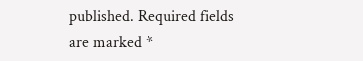published. Required fields are marked *